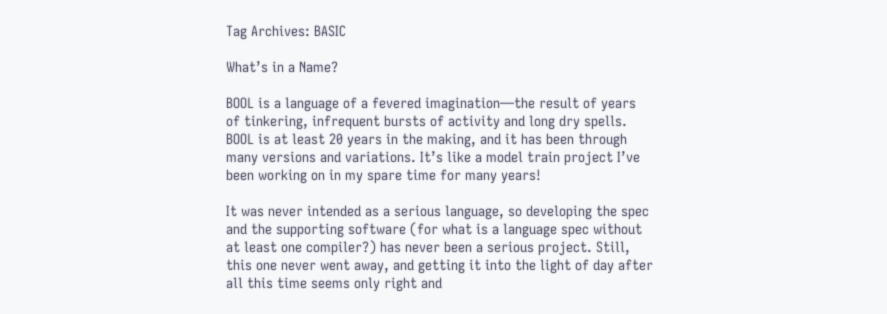Tag Archives: BASIC

What’s in a Name?

BOOL is a language of a fevered imagination—the result of years of tinkering, infrequent bursts of activity and long dry spells. BOOL is at least 20 years in the making, and it has been through many versions and variations. It’s like a model train project I’ve been working on in my spare time for many years!

It was never intended as a serious language, so developing the spec and the supporting software (for what is a language spec without at least one compiler?) has never been a serious project. Still, this one never went away, and getting it into the light of day after all this time seems only right and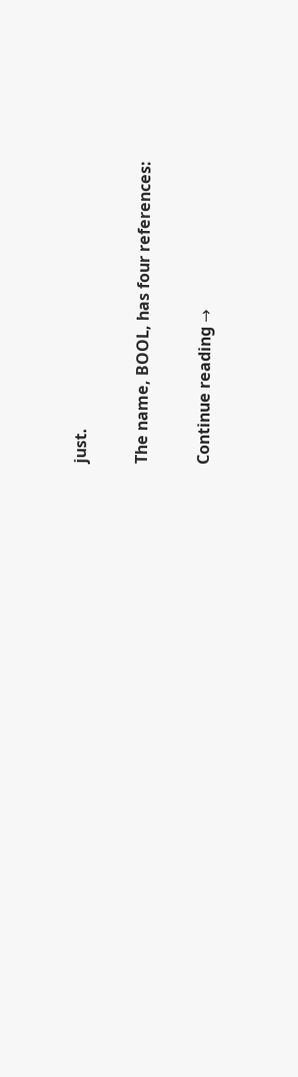just.

The name, BOOL, has four references:

Continue reading →